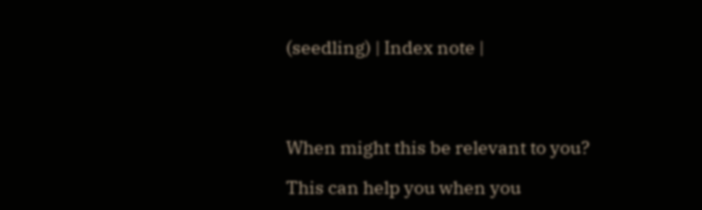(seedling) | Index note |




When might this be relevant to you?

This can help you when you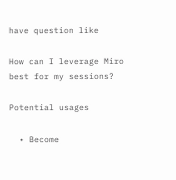have question like

How can I leverage Miro best for my sessions?

Potential usages

  • Become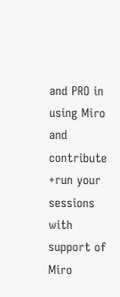and PRO in using Miro and contribute +run your sessions with support of Miro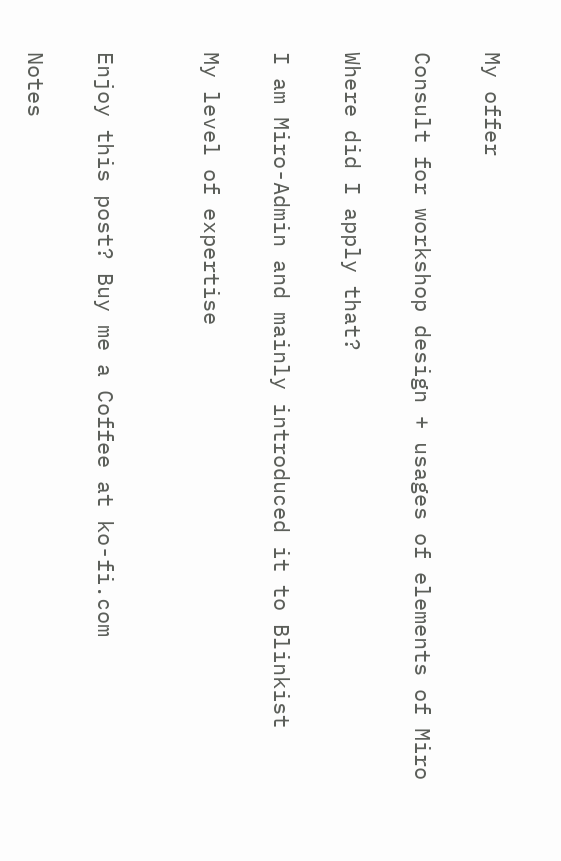My offer

Consult for workshop design + usages of elements of Miro

Where did I apply that?

I am Miro-Admin and mainly introduced it to Blinkist

My level of expertise


Enjoy this post? Buy me a Coffee at ko-fi.com

Notes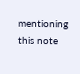mentioning this note